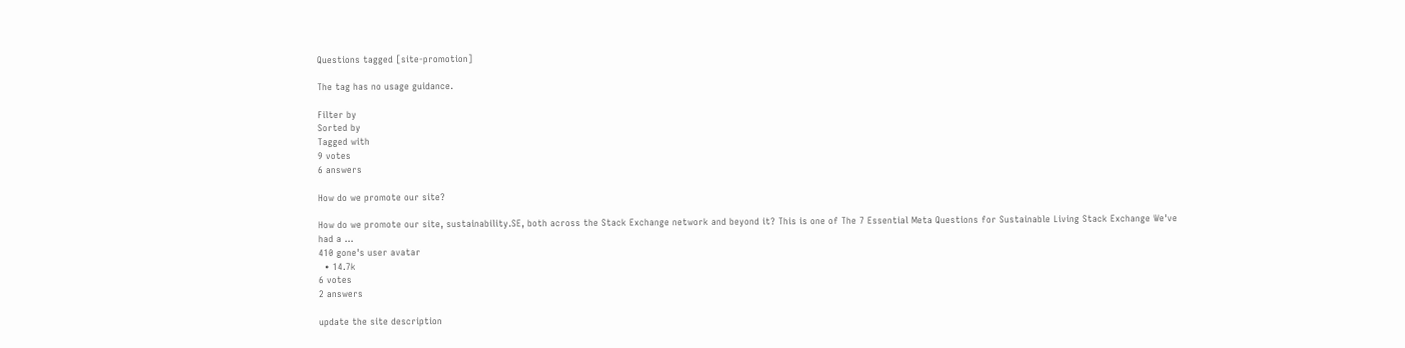Questions tagged [site-promotion]

The tag has no usage guidance.

Filter by
Sorted by
Tagged with
9 votes
6 answers

How do we promote our site?

How do we promote our site, sustainability.SE, both across the Stack Exchange network and beyond it? This is one of The 7 Essential Meta Questions for Sustainable Living Stack Exchange We've had a ...
410 gone's user avatar
  • 14.7k
6 votes
2 answers

update the site description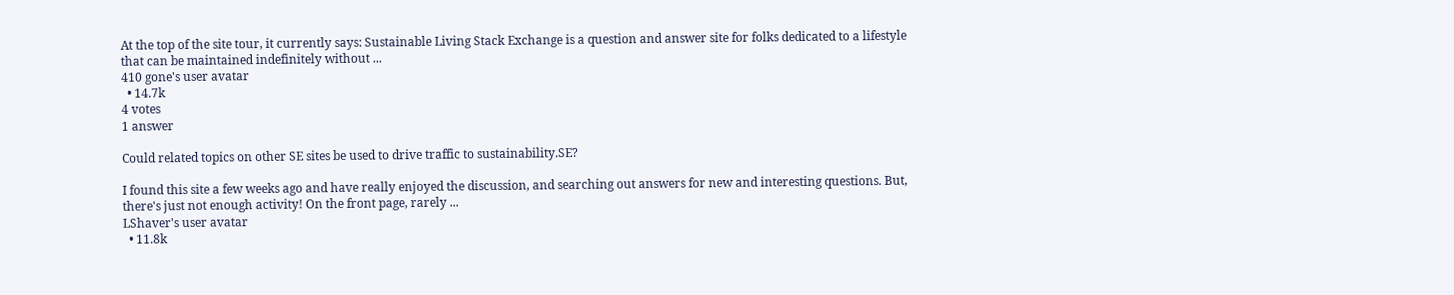At the top of the site tour, it currently says: Sustainable Living Stack Exchange is a question and answer site for folks dedicated to a lifestyle that can be maintained indefinitely without ...
410 gone's user avatar
  • 14.7k
4 votes
1 answer

Could related topics on other SE sites be used to drive traffic to sustainability.SE?

I found this site a few weeks ago and have really enjoyed the discussion, and searching out answers for new and interesting questions. But, there's just not enough activity! On the front page, rarely ...
LShaver's user avatar
  • 11.8k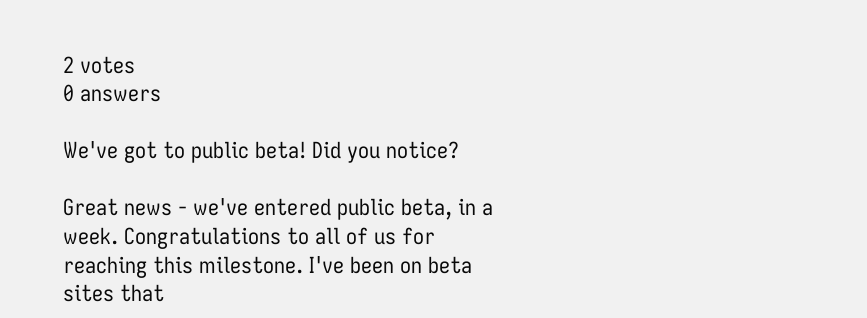2 votes
0 answers

We've got to public beta! Did you notice?

Great news - we've entered public beta, in a week. Congratulations to all of us for reaching this milestone. I've been on beta sites that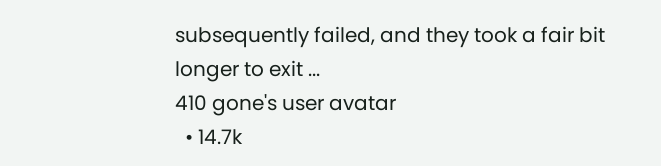subsequently failed, and they took a fair bit longer to exit ...
410 gone's user avatar
  • 14.7k